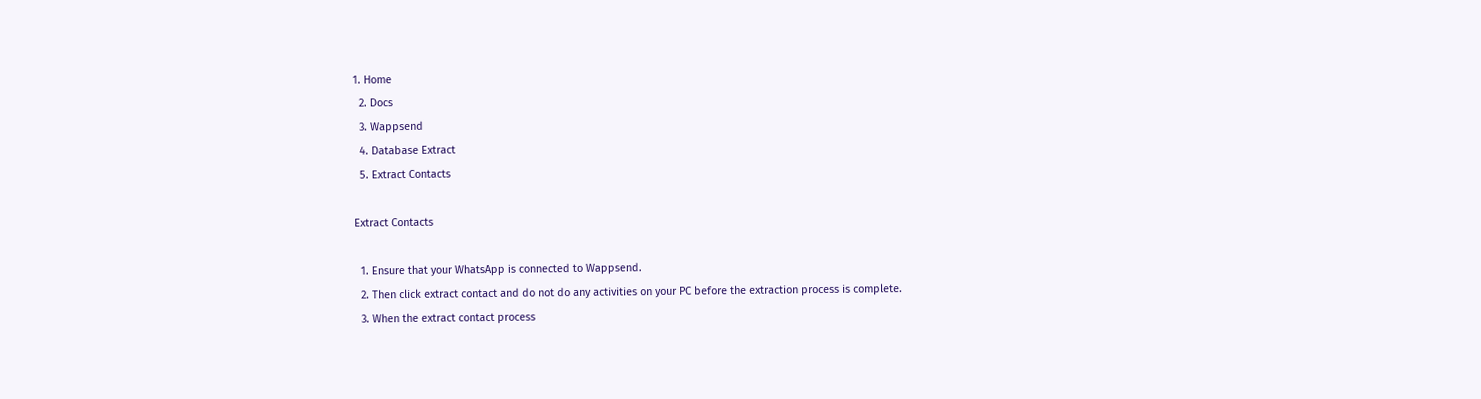1. Home
  2. Docs
  3. Wappsend
  4. Database Extract
  5. Extract Contacts

Extract Contacts

  1. Ensure that your WhatsApp is connected to Wappsend.
  2. Then click extract contact and do not do any activities on your PC before the extraction process is complete.
  3. When the extract contact process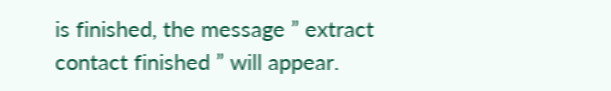is finished, the message ” extract contact finished ” will appear.